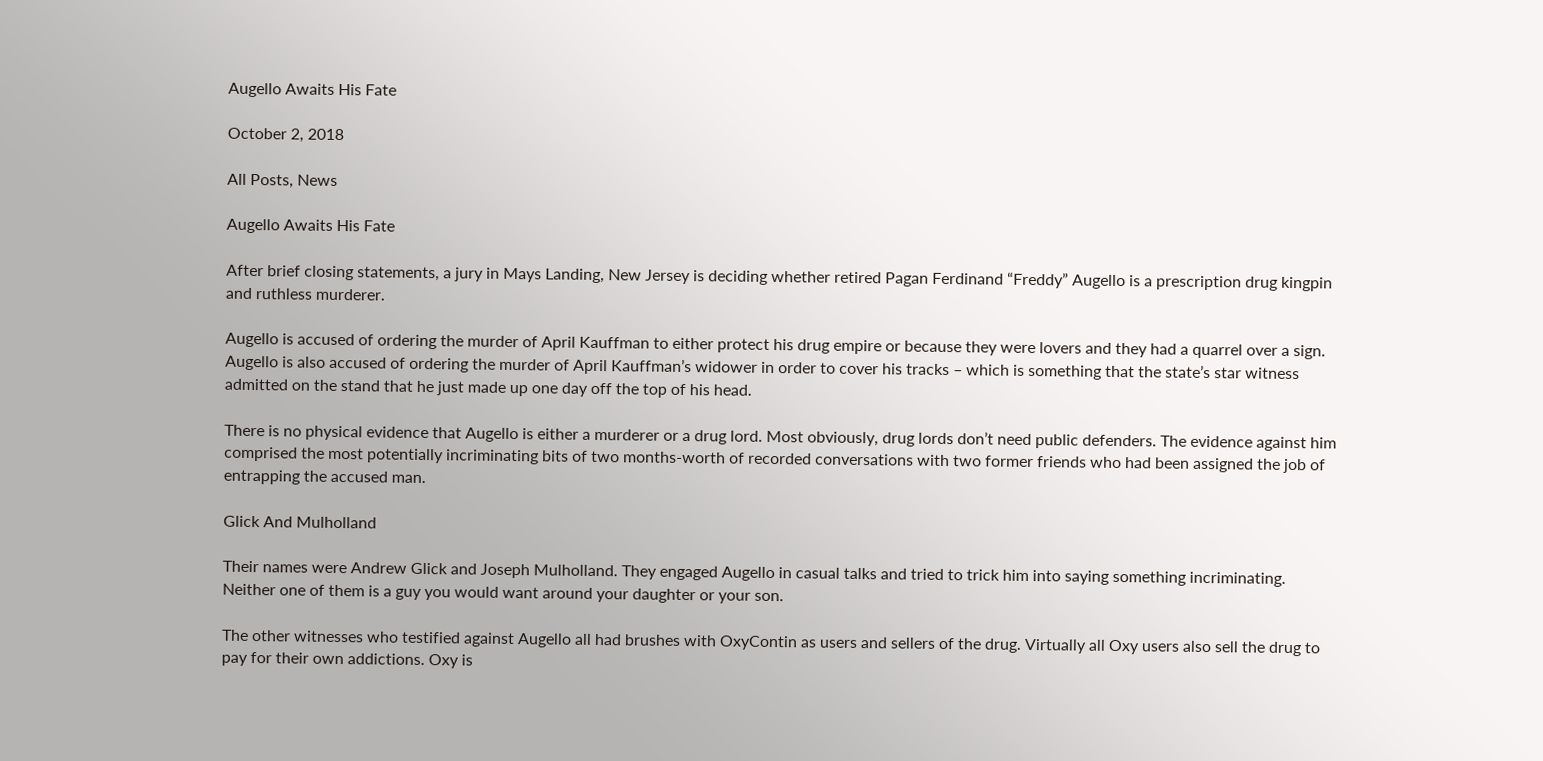Augello Awaits His Fate

October 2, 2018

All Posts, News

Augello Awaits His Fate

After brief closing statements, a jury in Mays Landing, New Jersey is deciding whether retired Pagan Ferdinand “Freddy” Augello is a prescription drug kingpin and ruthless murderer.

Augello is accused of ordering the murder of April Kauffman to either protect his drug empire or because they were lovers and they had a quarrel over a sign. Augello is also accused of ordering the murder of April Kauffman’s widower in order to cover his tracks – which is something that the state’s star witness admitted on the stand that he just made up one day off the top of his head.

There is no physical evidence that Augello is either a murderer or a drug lord. Most obviously, drug lords don’t need public defenders. The evidence against him comprised the most potentially incriminating bits of two months-worth of recorded conversations with two former friends who had been assigned the job of entrapping the accused man.

Glick And Mulholland

Their names were Andrew Glick and Joseph Mulholland. They engaged Augello in casual talks and tried to trick him into saying something incriminating. Neither one of them is a guy you would want around your daughter or your son.

The other witnesses who testified against Augello all had brushes with OxyContin as users and sellers of the drug. Virtually all Oxy users also sell the drug to pay for their own addictions. Oxy is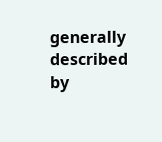generally described by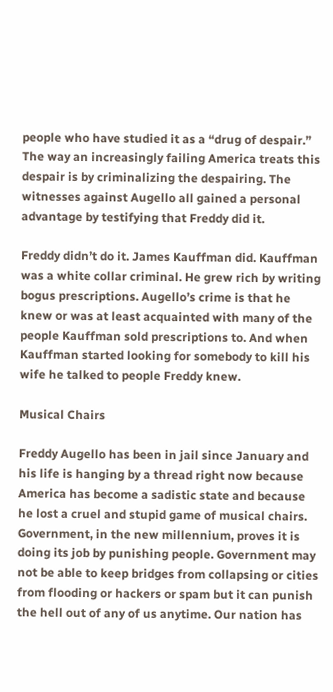people who have studied it as a “drug of despair.” The way an increasingly failing America treats this despair is by criminalizing the despairing. The witnesses against Augello all gained a personal advantage by testifying that Freddy did it.

Freddy didn’t do it. James Kauffman did. Kauffman was a white collar criminal. He grew rich by writing bogus prescriptions. Augello’s crime is that he knew or was at least acquainted with many of the people Kauffman sold prescriptions to. And when Kauffman started looking for somebody to kill his wife he talked to people Freddy knew.

Musical Chairs

Freddy Augello has been in jail since January and his life is hanging by a thread right now because America has become a sadistic state and because he lost a cruel and stupid game of musical chairs. Government, in the new millennium, proves it is doing its job by punishing people. Government may not be able to keep bridges from collapsing or cities from flooding or hackers or spam but it can punish the hell out of any of us anytime. Our nation has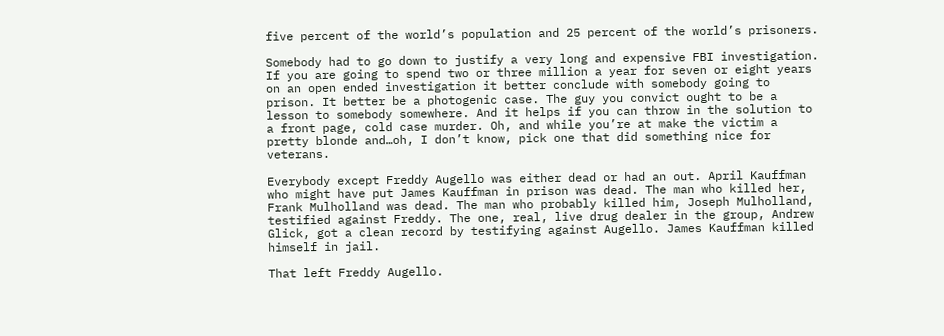five percent of the world’s population and 25 percent of the world’s prisoners.

Somebody had to go down to justify a very long and expensive FBI investigation. If you are going to spend two or three million a year for seven or eight years on an open ended investigation it better conclude with somebody going to prison. It better be a photogenic case. The guy you convict ought to be a lesson to somebody somewhere. And it helps if you can throw in the solution to a front page, cold case murder. Oh, and while you’re at make the victim a pretty blonde and…oh, I don’t know, pick one that did something nice for veterans.

Everybody except Freddy Augello was either dead or had an out. April Kauffman who might have put James Kauffman in prison was dead. The man who killed her, Frank Mulholland was dead. The man who probably killed him, Joseph Mulholland, testified against Freddy. The one, real, live drug dealer in the group, Andrew Glick, got a clean record by testifying against Augello. James Kauffman killed himself in jail.

That left Freddy Augello.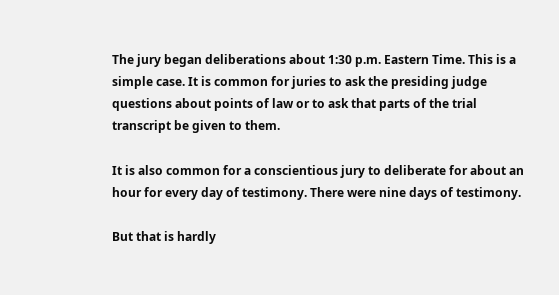The jury began deliberations about 1:30 p.m. Eastern Time. This is a simple case. It is common for juries to ask the presiding judge questions about points of law or to ask that parts of the trial transcript be given to them.

It is also common for a conscientious jury to deliberate for about an hour for every day of testimony. There were nine days of testimony.

But that is hardly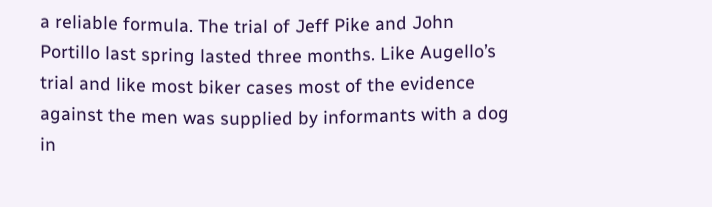a reliable formula. The trial of Jeff Pike and John Portillo last spring lasted three months. Like Augello’s trial and like most biker cases most of the evidence against the men was supplied by informants with a dog in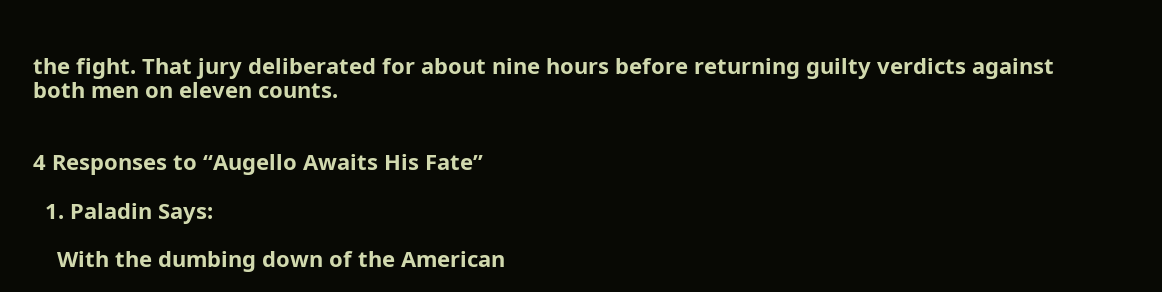the fight. That jury deliberated for about nine hours before returning guilty verdicts against both men on eleven counts.


4 Responses to “Augello Awaits His Fate”

  1. Paladin Says:

    With the dumbing down of the American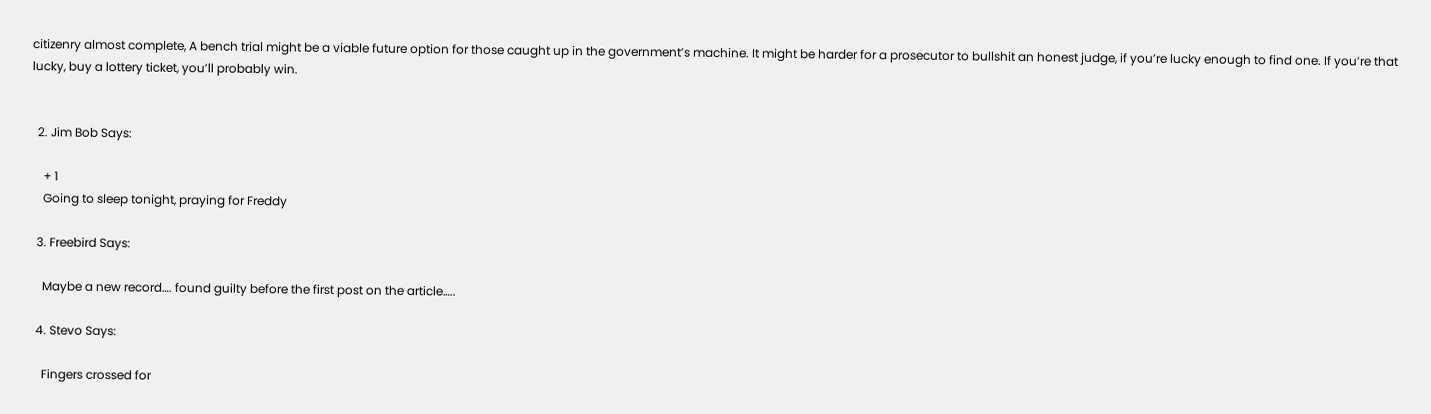citizenry almost complete, A bench trial might be a viable future option for those caught up in the government’s machine. It might be harder for a prosecutor to bullshit an honest judge, if you’re lucky enough to find one. If you’re that lucky, buy a lottery ticket, you’ll probably win.


  2. Jim Bob Says:

    + 1
    Going to sleep tonight, praying for Freddy

  3. Freebird Says:

    Maybe a new record…. found guilty before the first post on the article…..

  4. Stevo Says:

    Fingers crossed for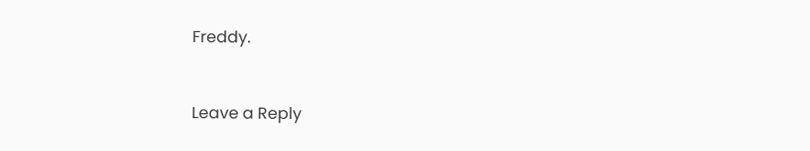Freddy.


Leave a Reply